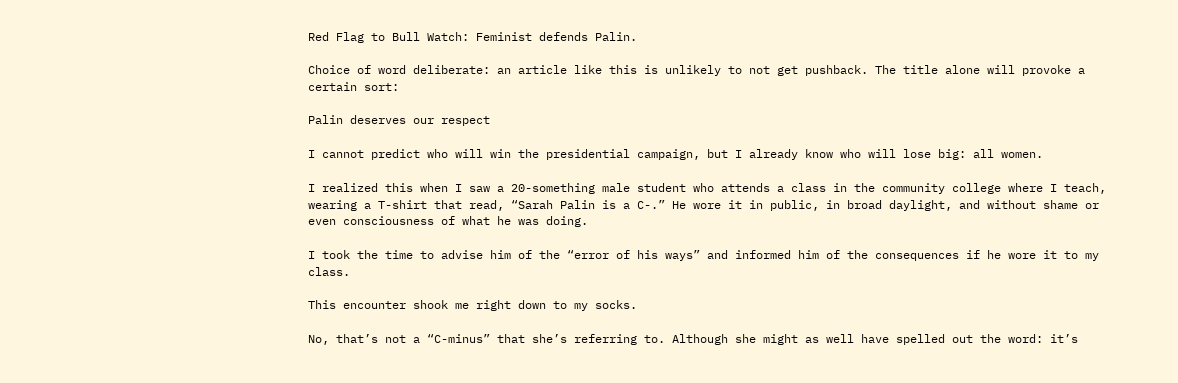Red Flag to Bull Watch: Feminist defends Palin.

Choice of word deliberate: an article like this is unlikely to not get pushback. The title alone will provoke a certain sort:

Palin deserves our respect

I cannot predict who will win the presidential campaign, but I already know who will lose big: all women.

I realized this when I saw a 20-something male student who attends a class in the community college where I teach, wearing a T-shirt that read, “Sarah Palin is a C-.” He wore it in public, in broad daylight, and without shame or even consciousness of what he was doing.

I took the time to advise him of the “error of his ways” and informed him of the consequences if he wore it to my class.

This encounter shook me right down to my socks.

No, that’s not a “C-minus” that she’s referring to. Although she might as well have spelled out the word: it’s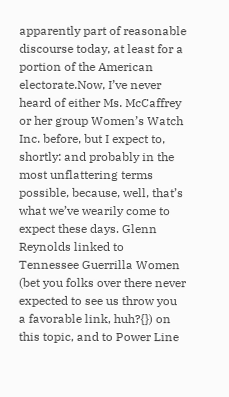apparently part of reasonable discourse today, at least for a portion of the American electorate.Now, I’ve never heard of either Ms. McCaffrey or her group Women’s Watch Inc. before, but I expect to, shortly: and probably in the most unflattering terms possible, because, well, that’s what we’ve wearily come to expect these days. Glenn Reynolds linked to Tennessee Guerrilla Women (bet you folks over there never expected to see us throw you a favorable link, huh?{}) on this topic, and to Power Line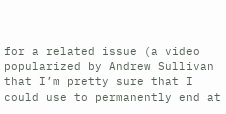for a related issue (a video popularized by Andrew Sullivan that I’m pretty sure that I could use to permanently end at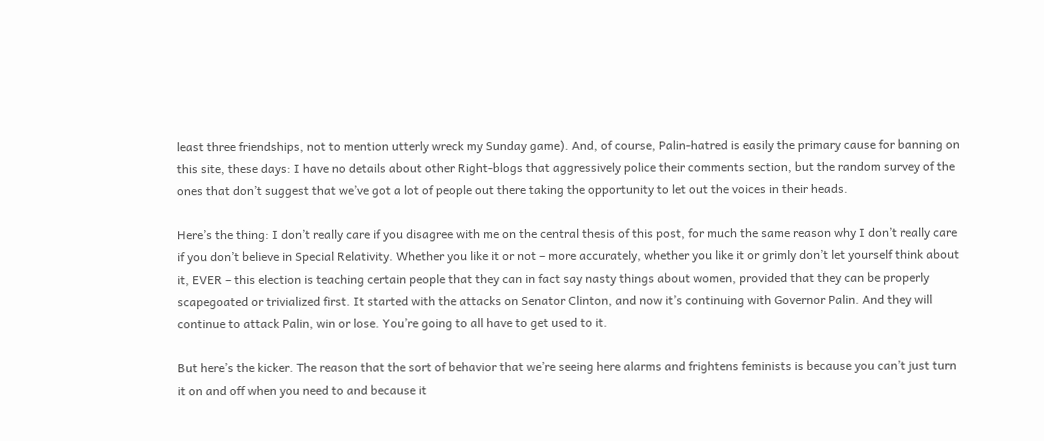least three friendships, not to mention utterly wreck my Sunday game). And, of course, Palin-hatred is easily the primary cause for banning on this site, these days: I have no details about other Right-blogs that aggressively police their comments section, but the random survey of the ones that don’t suggest that we’ve got a lot of people out there taking the opportunity to let out the voices in their heads.

Here’s the thing: I don’t really care if you disagree with me on the central thesis of this post, for much the same reason why I don’t really care if you don’t believe in Special Relativity. Whether you like it or not – more accurately, whether you like it or grimly don’t let yourself think about it, EVER – this election is teaching certain people that they can in fact say nasty things about women, provided that they can be properly scapegoated or trivialized first. It started with the attacks on Senator Clinton, and now it’s continuing with Governor Palin. And they will continue to attack Palin, win or lose. You’re going to all have to get used to it.

But here’s the kicker. The reason that the sort of behavior that we’re seeing here alarms and frightens feminists is because you can’t just turn it on and off when you need to and because it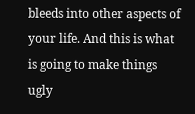bleeds into other aspects of your life. And this is what is going to make things ugly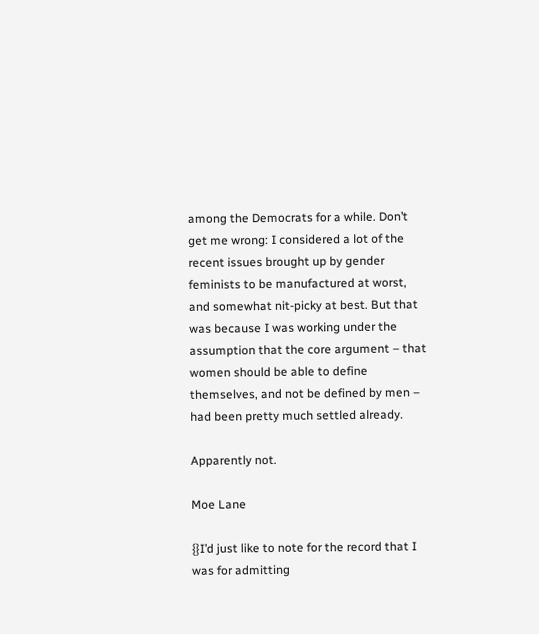among the Democrats for a while. Don’t get me wrong: I considered a lot of the recent issues brought up by gender feminists to be manufactured at worst, and somewhat nit-picky at best. But that was because I was working under the assumption that the core argument – that women should be able to define themselves, and not be defined by men – had been pretty much settled already.

Apparently not.

Moe Lane

{}I’d just like to note for the record that I was for admitting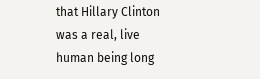that Hillary Clinton was a real, live human being long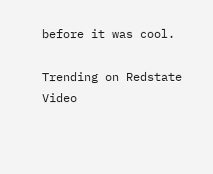before it was cool.

Trending on Redstate Video